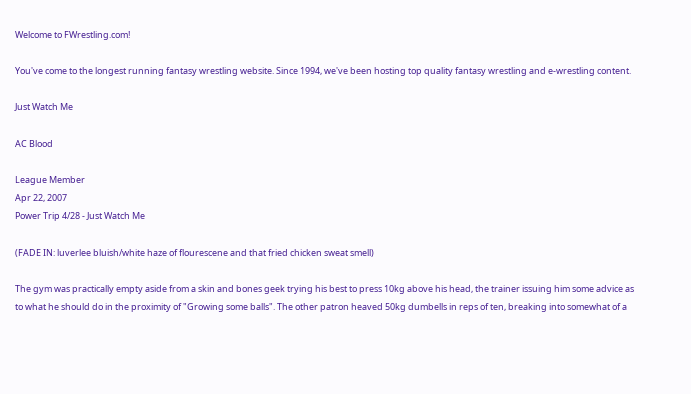Welcome to FWrestling.com!

You've come to the longest running fantasy wrestling website. Since 1994, we've been hosting top quality fantasy wrestling and e-wrestling content.

Just Watch Me

AC Blood

League Member
Apr 22, 2007
Power Trip 4/28 - Just Watch Me

(FADE IN: luverlee bluish/white haze of flourescene and that fried chicken sweat smell)

The gym was practically empty aside from a skin and bones geek trying his best to press 10kg above his head, the trainer issuing him some advice as to what he should do in the proximity of "Growing some balls". The other patron heaved 50kg dumbells in reps of ten, breaking into somewhat of a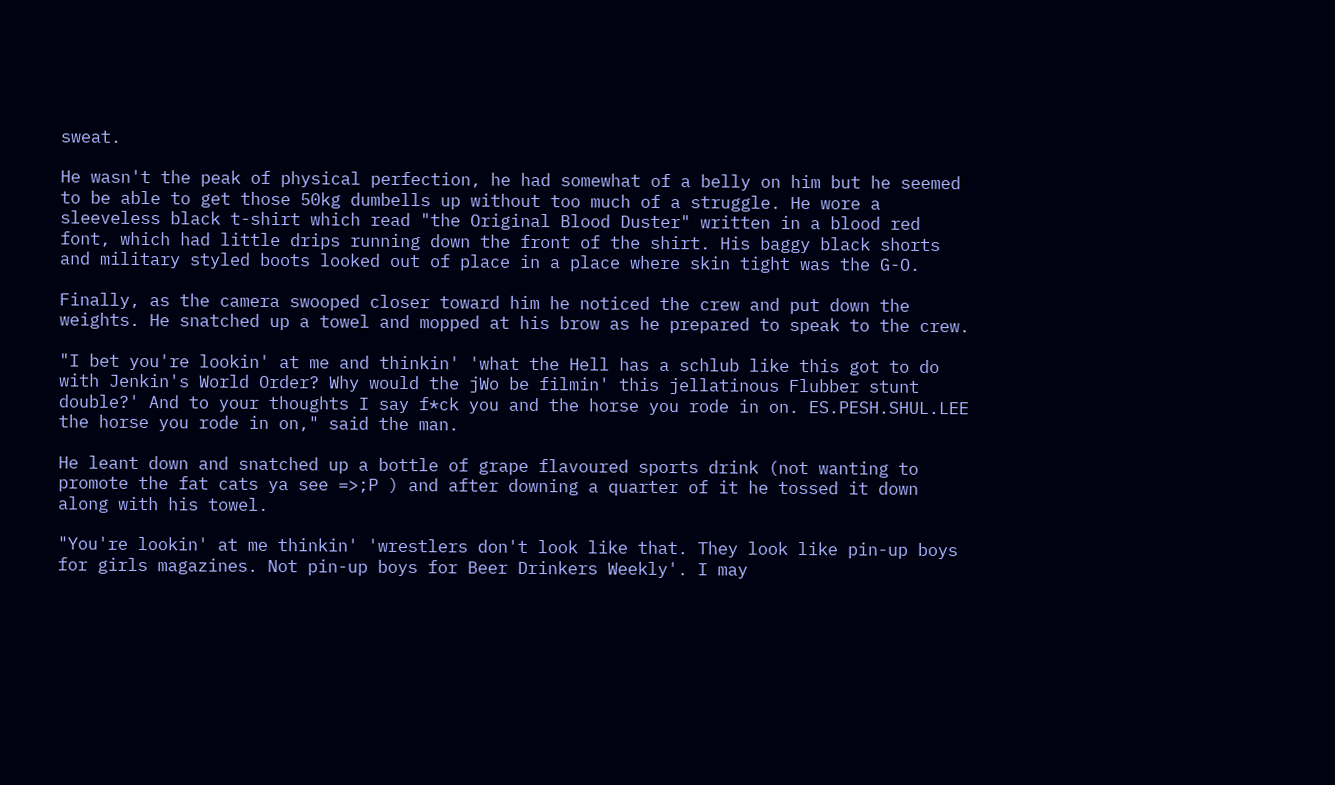sweat.

He wasn't the peak of physical perfection, he had somewhat of a belly on him but he seemed to be able to get those 50kg dumbells up without too much of a struggle. He wore a sleeveless black t-shirt which read "the Original Blood Duster" written in a blood red font, which had little drips running down the front of the shirt. His baggy black shorts and military styled boots looked out of place in a place where skin tight was the G-O.

Finally, as the camera swooped closer toward him he noticed the crew and put down the weights. He snatched up a towel and mopped at his brow as he prepared to speak to the crew.

"I bet you're lookin' at me and thinkin' 'what the Hell has a schlub like this got to do with Jenkin's World Order? Why would the jWo be filmin' this jellatinous Flubber stunt double?' And to your thoughts I say f*ck you and the horse you rode in on. ES.PESH.SHUL.LEE the horse you rode in on," said the man.

He leant down and snatched up a bottle of grape flavoured sports drink (not wanting to promote the fat cats ya see =>;P ) and after downing a quarter of it he tossed it down along with his towel.

"You're lookin' at me thinkin' 'wrestlers don't look like that. They look like pin-up boys for girls magazines. Not pin-up boys for Beer Drinkers Weekly'. I may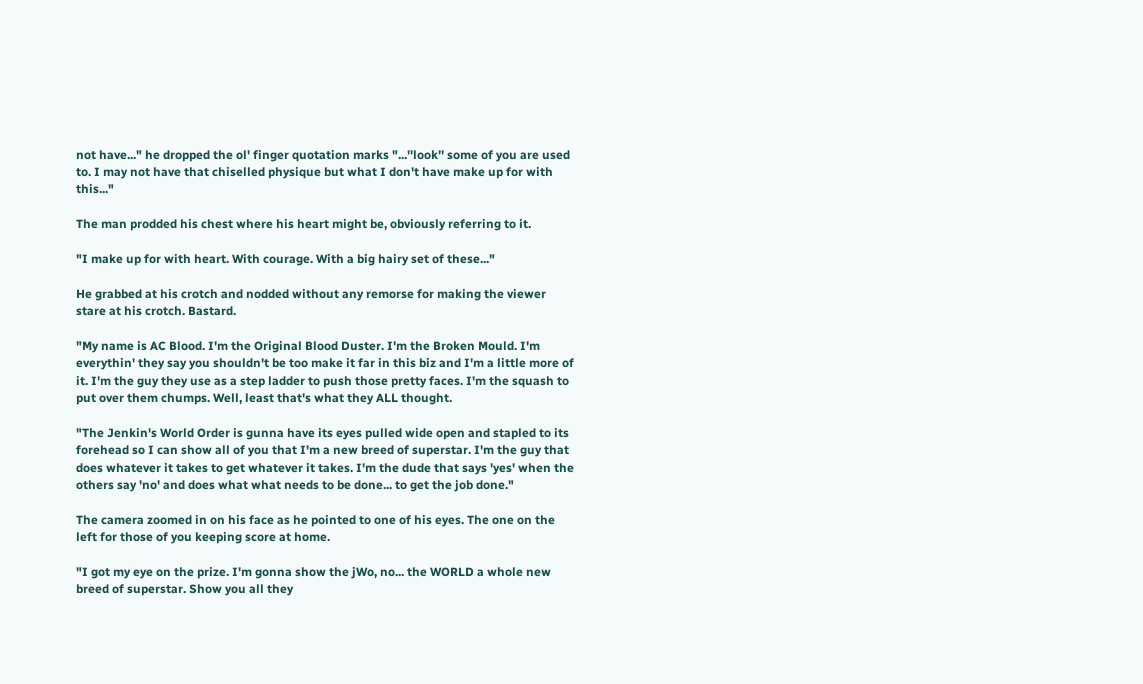not have..." he dropped the ol' finger quotation marks "...''look'' some of you are used to. I may not have that chiselled physique but what I don't have make up for with this..."

The man prodded his chest where his heart might be, obviously referring to it.

"I make up for with heart. With courage. With a big hairy set of these..."

He grabbed at his crotch and nodded without any remorse for making the viewer stare at his crotch. Bastard.

"My name is AC Blood. I'm the Original Blood Duster. I'm the Broken Mould. I'm everythin' they say you shouldn't be too make it far in this biz and I'm a little more of it. I'm the guy they use as a step ladder to push those pretty faces. I'm the squash to put over them chumps. Well, least that's what they ALL thought.

"The Jenkin's World Order is gunna have its eyes pulled wide open and stapled to its forehead so I can show all of you that I'm a new breed of superstar. I'm the guy that does whatever it takes to get whatever it takes. I'm the dude that says 'yes' when the others say 'no' and does what what needs to be done... to get the job done."

The camera zoomed in on his face as he pointed to one of his eyes. The one on the left for those of you keeping score at home.

"I got my eye on the prize. I'm gonna show the jWo, no... the WORLD a whole new breed of superstar. Show you all they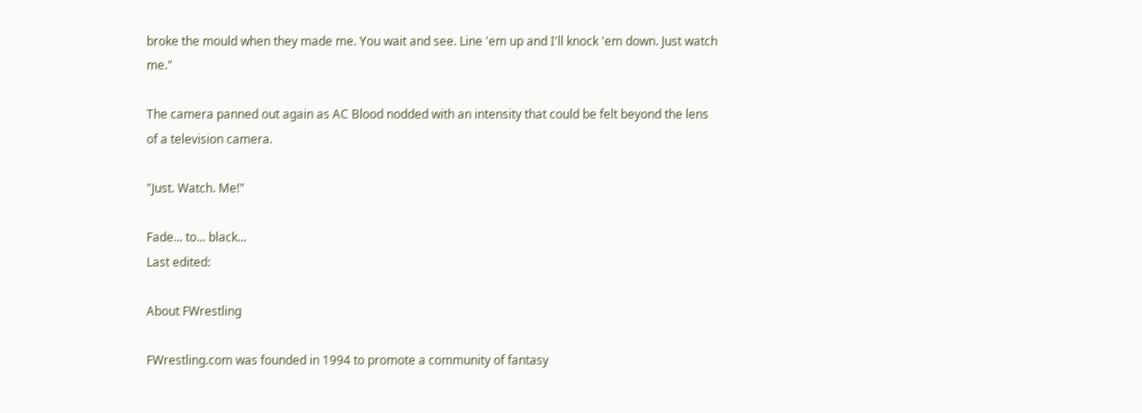broke the mould when they made me. You wait and see. Line 'em up and I'll knock 'em down. Just watch me."

The camera panned out again as AC Blood nodded with an intensity that could be felt beyond the lens of a television camera.

"Just. Watch. Me!"

Fade... to... black...
Last edited:

About FWrestling

FWrestling.com was founded in 1994 to promote a community of fantasy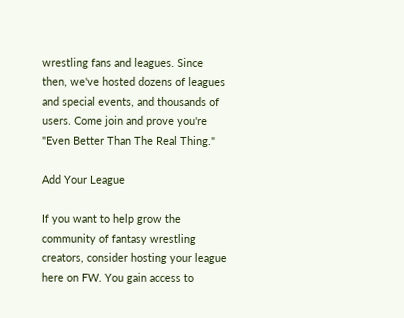wrestling fans and leagues. Since then, we've hosted dozens of leagues and special events, and thousands of users. Come join and prove you're "Even Better Than The Real Thing."

Add Your League

If you want to help grow the community of fantasy wrestling creators, consider hosting your league here on FW. You gain access to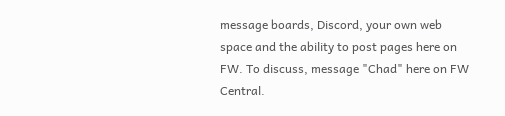message boards, Discord, your own web space and the ability to post pages here on FW. To discuss, message "Chad" here on FW Central.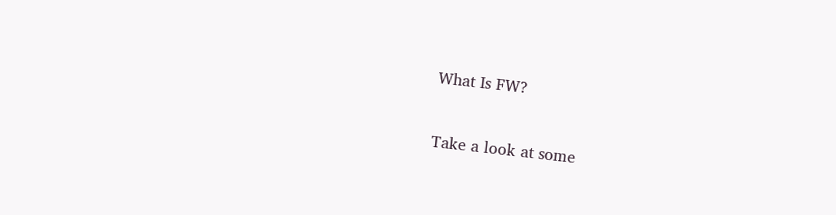What Is FW?

Take a look at some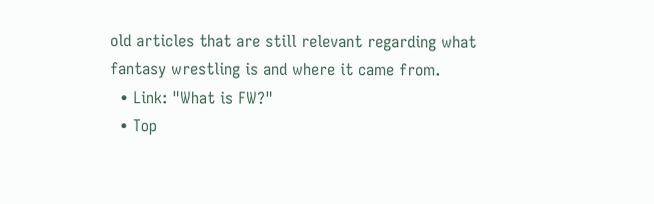old articles that are still relevant regarding what fantasy wrestling is and where it came from.
  • Link: "What is FW?"
  • Top